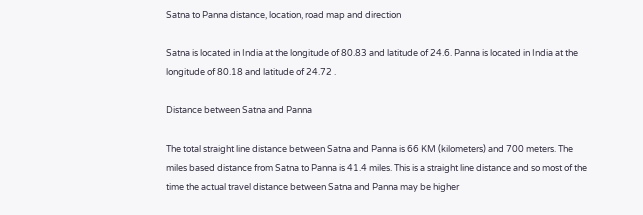Satna to Panna distance, location, road map and direction

Satna is located in India at the longitude of 80.83 and latitude of 24.6. Panna is located in India at the longitude of 80.18 and latitude of 24.72 .

Distance between Satna and Panna

The total straight line distance between Satna and Panna is 66 KM (kilometers) and 700 meters. The miles based distance from Satna to Panna is 41.4 miles. This is a straight line distance and so most of the time the actual travel distance between Satna and Panna may be higher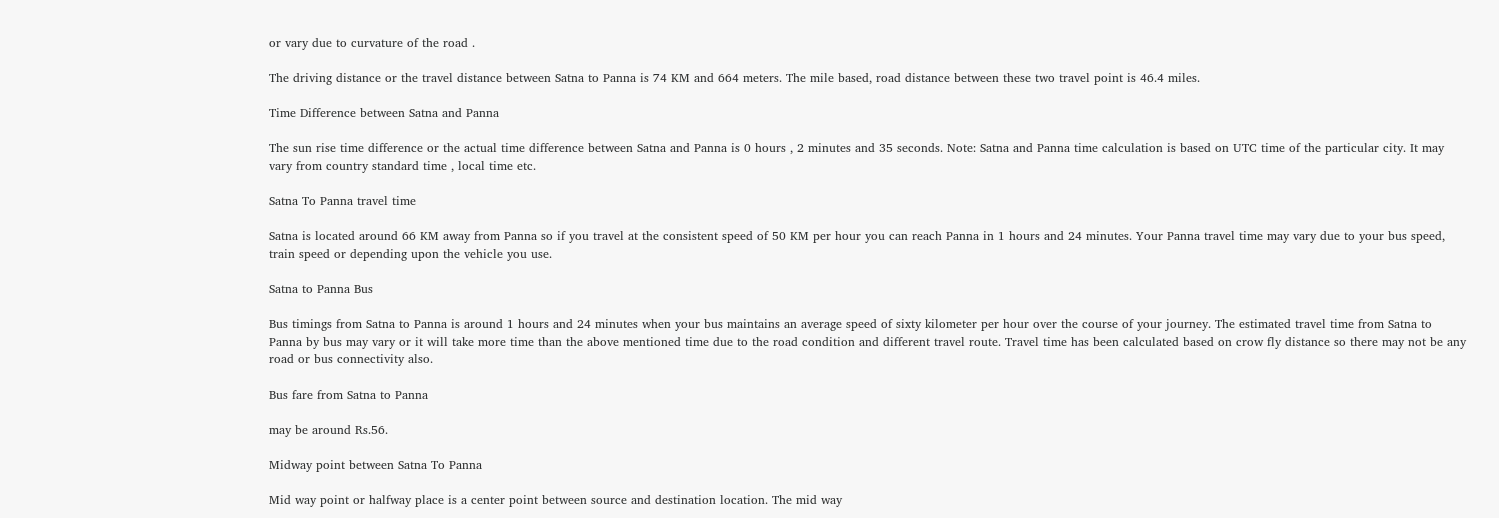or vary due to curvature of the road .

The driving distance or the travel distance between Satna to Panna is 74 KM and 664 meters. The mile based, road distance between these two travel point is 46.4 miles.

Time Difference between Satna and Panna

The sun rise time difference or the actual time difference between Satna and Panna is 0 hours , 2 minutes and 35 seconds. Note: Satna and Panna time calculation is based on UTC time of the particular city. It may vary from country standard time , local time etc.

Satna To Panna travel time

Satna is located around 66 KM away from Panna so if you travel at the consistent speed of 50 KM per hour you can reach Panna in 1 hours and 24 minutes. Your Panna travel time may vary due to your bus speed, train speed or depending upon the vehicle you use.

Satna to Panna Bus

Bus timings from Satna to Panna is around 1 hours and 24 minutes when your bus maintains an average speed of sixty kilometer per hour over the course of your journey. The estimated travel time from Satna to Panna by bus may vary or it will take more time than the above mentioned time due to the road condition and different travel route. Travel time has been calculated based on crow fly distance so there may not be any road or bus connectivity also.

Bus fare from Satna to Panna

may be around Rs.56.

Midway point between Satna To Panna

Mid way point or halfway place is a center point between source and destination location. The mid way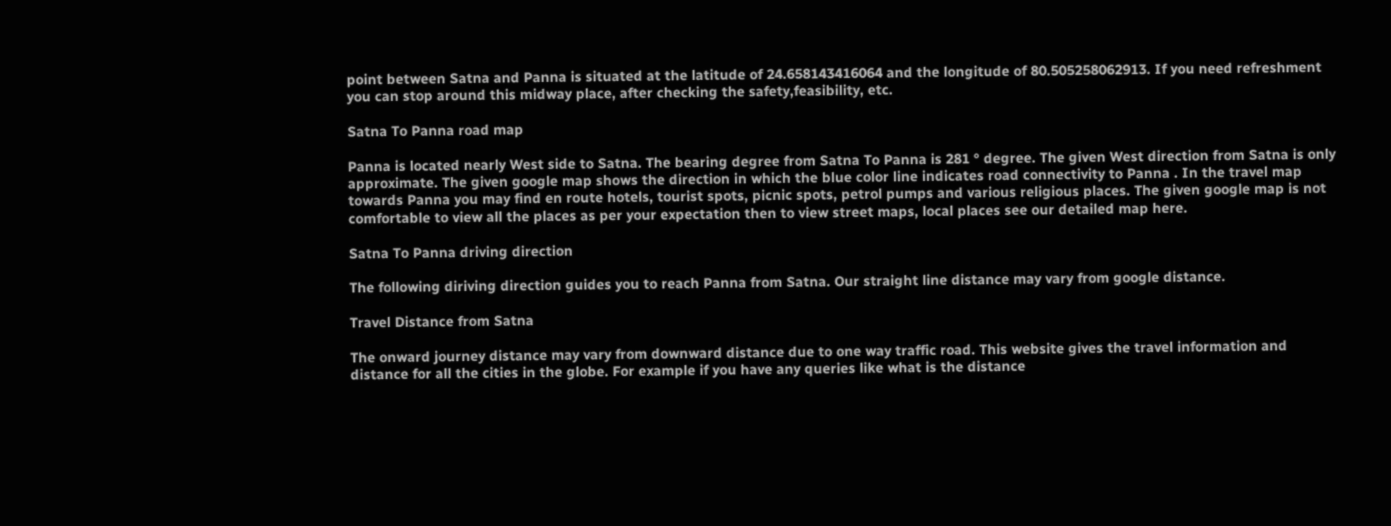point between Satna and Panna is situated at the latitude of 24.658143416064 and the longitude of 80.505258062913. If you need refreshment you can stop around this midway place, after checking the safety,feasibility, etc.

Satna To Panna road map

Panna is located nearly West side to Satna. The bearing degree from Satna To Panna is 281 ° degree. The given West direction from Satna is only approximate. The given google map shows the direction in which the blue color line indicates road connectivity to Panna . In the travel map towards Panna you may find en route hotels, tourist spots, picnic spots, petrol pumps and various religious places. The given google map is not comfortable to view all the places as per your expectation then to view street maps, local places see our detailed map here.

Satna To Panna driving direction

The following diriving direction guides you to reach Panna from Satna. Our straight line distance may vary from google distance.

Travel Distance from Satna

The onward journey distance may vary from downward distance due to one way traffic road. This website gives the travel information and distance for all the cities in the globe. For example if you have any queries like what is the distance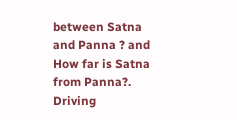between Satna and Panna ? and How far is Satna from Panna?. Driving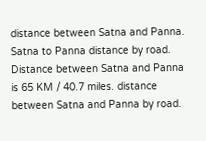distance between Satna and Panna. Satna to Panna distance by road. Distance between Satna and Panna is 65 KM / 40.7 miles. distance between Satna and Panna by road.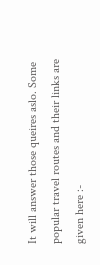It will answer those queires aslo. Some popular travel routes and their links are given here :-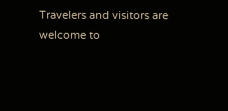Travelers and visitors are welcome to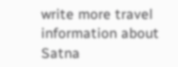write more travel information about Satna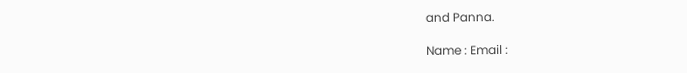and Panna.

Name : Email :